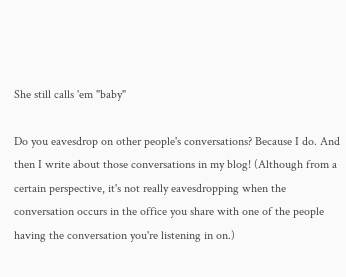She still calls 'em "baby"

Do you eavesdrop on other people's conversations? Because I do. And then I write about those conversations in my blog! (Although from a certain perspective, it's not really eavesdropping when the conversation occurs in the office you share with one of the people having the conversation you're listening in on.)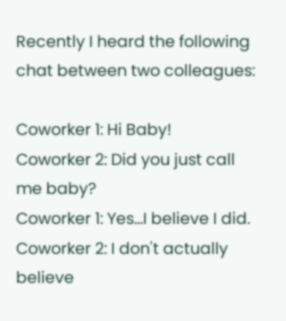Recently I heard the following chat between two colleagues:

Coworker 1: Hi Baby!
Coworker 2: Did you just call me baby?
Coworker 1: Yes...I believe I did.
Coworker 2: I don't actually believe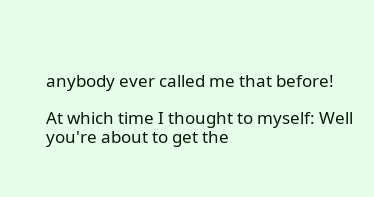anybody ever called me that before!

At which time I thought to myself: Well you're about to get the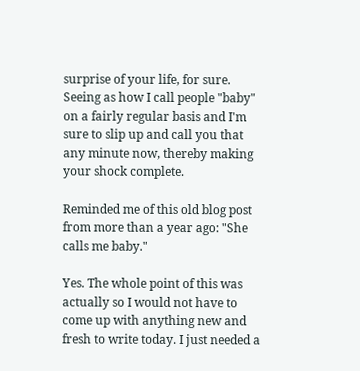surprise of your life, for sure. Seeing as how I call people "baby" on a fairly regular basis and I'm sure to slip up and call you that any minute now, thereby making your shock complete.

Reminded me of this old blog post from more than a year ago: "She calls me baby."

Yes. The whole point of this was actually so I would not have to come up with anything new and fresh to write today. I just needed a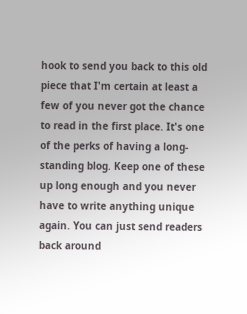hook to send you back to this old piece that I'm certain at least a few of you never got the chance to read in the first place. It's one of the perks of having a long-standing blog. Keep one of these up long enough and you never have to write anything unique again. You can just send readers back around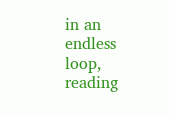in an endless loop, reading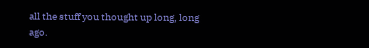all the stuff you thought up long, long ago.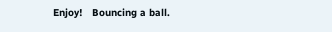Enjoy!   Bouncing a ball.